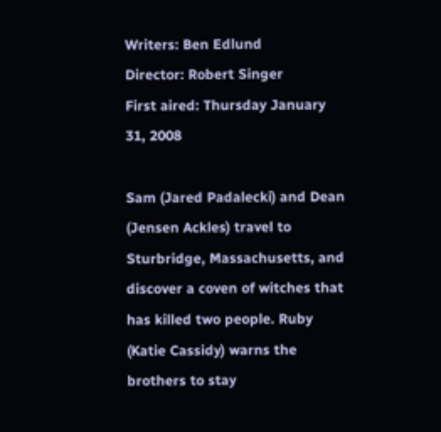Writers: Ben Edlund
Director: Robert Singer
First aired: Thursday January 31, 2008

Sam (Jared Padalecki) and Dean (Jensen Ackles) travel to Sturbridge, Massachusetts, and discover a coven of witches that has killed two people. Ruby (Katie Cassidy) warns the brothers to stay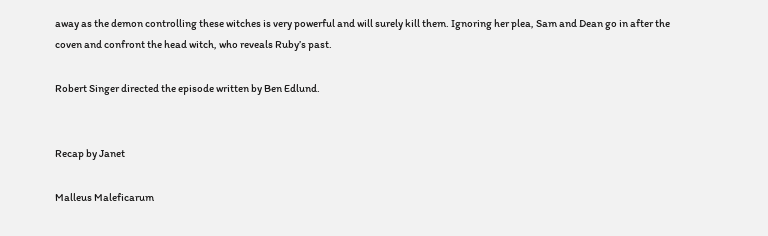away as the demon controlling these witches is very powerful and will surely kill them. Ignoring her plea, Sam and Dean go in after the coven and confront the head witch, who reveals Ruby’s past.

Robert Singer directed the episode written by Ben Edlund.


Recap by Janet

Malleus Maleficarum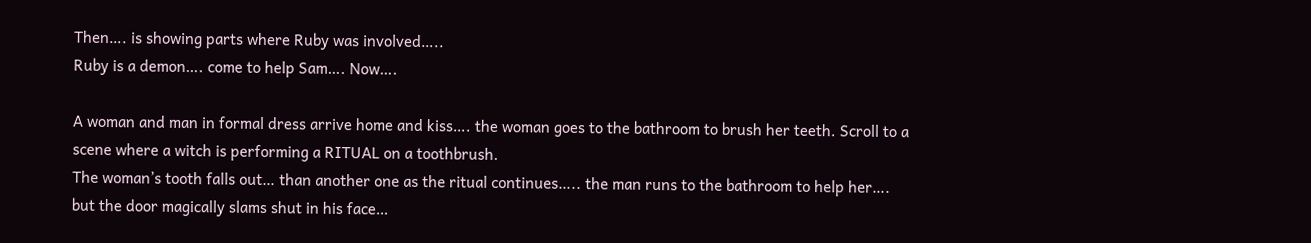Then…. is showing parts where Ruby was involved…..
Ruby is a demon…. come to help Sam…. Now….

A woman and man in formal dress arrive home and kiss…. the woman goes to the bathroom to brush her teeth. Scroll to a scene where a witch is performing a RITUAL on a toothbrush.
The woman’s tooth falls out… than another one as the ritual continues….. the man runs to the bathroom to help her…. but the door magically slams shut in his face…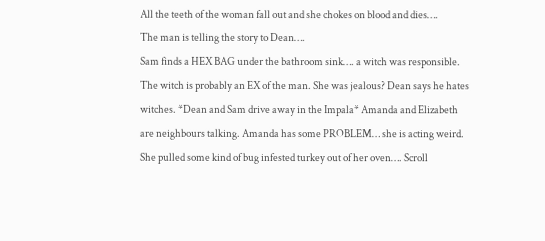All the teeth of the woman fall out and she chokes on blood and dies….
The man is telling the story to Dean….
Sam finds a HEX BAG under the bathroom sink…. a witch was responsible. The witch is probably an EX of the man. She was jealous? Dean says he hates witches. *Dean and Sam drive away in the Impala* Amanda and Elizabeth are neighbours talking. Amanda has some PROBLEM… she is acting weird. She pulled some kind of bug infested turkey out of her oven…. Scroll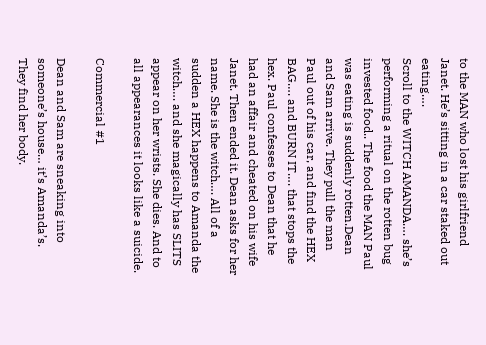to the MAN who lost his girlfriend Janet. He’s sitting in a car staked out eating….
Scroll to the WITCH AMANDA…. she’s performing a ritual on the rotten bug invested food.. The food the MAN Paul was eating is suddenly rotten.Dean and Sam arrive. They pull the man Paul out of his car, and find the HEX BAG…. and BURN IT…. that stops the hex. Paul confesses to Dean that he had an affair and cheated on his wife Janet. Then ended it. Dean asks for her name. She is the witch…. All of a sudden a HEX happens to Amanda the witch…. and she magically has SLITS appear on her wrists. She dies. And to all appearances it looks like a suicide.

Commercial #1

Dean and Sam are sneaking into someone’s house… it’s Amanda’s. They find her body.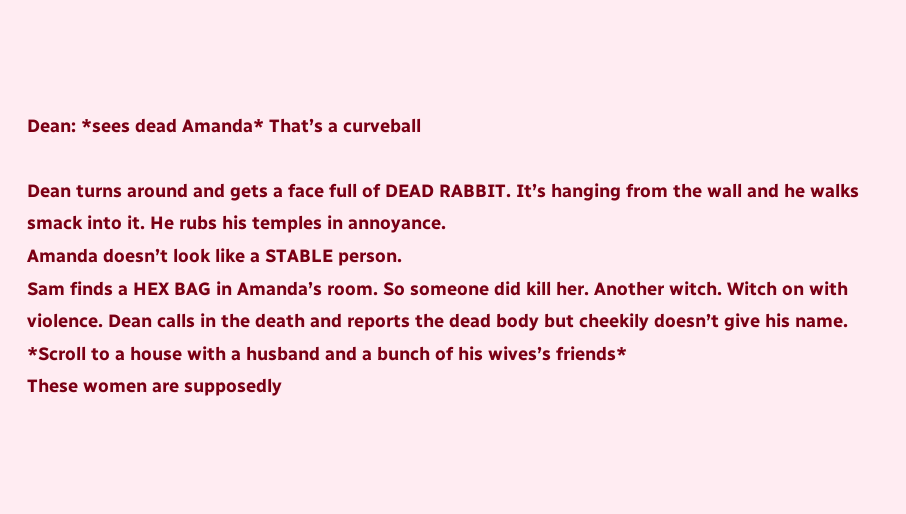Dean: *sees dead Amanda* That’s a curveball

Dean turns around and gets a face full of DEAD RABBIT. It’s hanging from the wall and he walks smack into it. He rubs his temples in annoyance.
Amanda doesn’t look like a STABLE person.
Sam finds a HEX BAG in Amanda’s room. So someone did kill her. Another witch. Witch on with violence. Dean calls in the death and reports the dead body but cheekily doesn’t give his name.
*Scroll to a house with a husband and a bunch of his wives’s friends*
These women are supposedly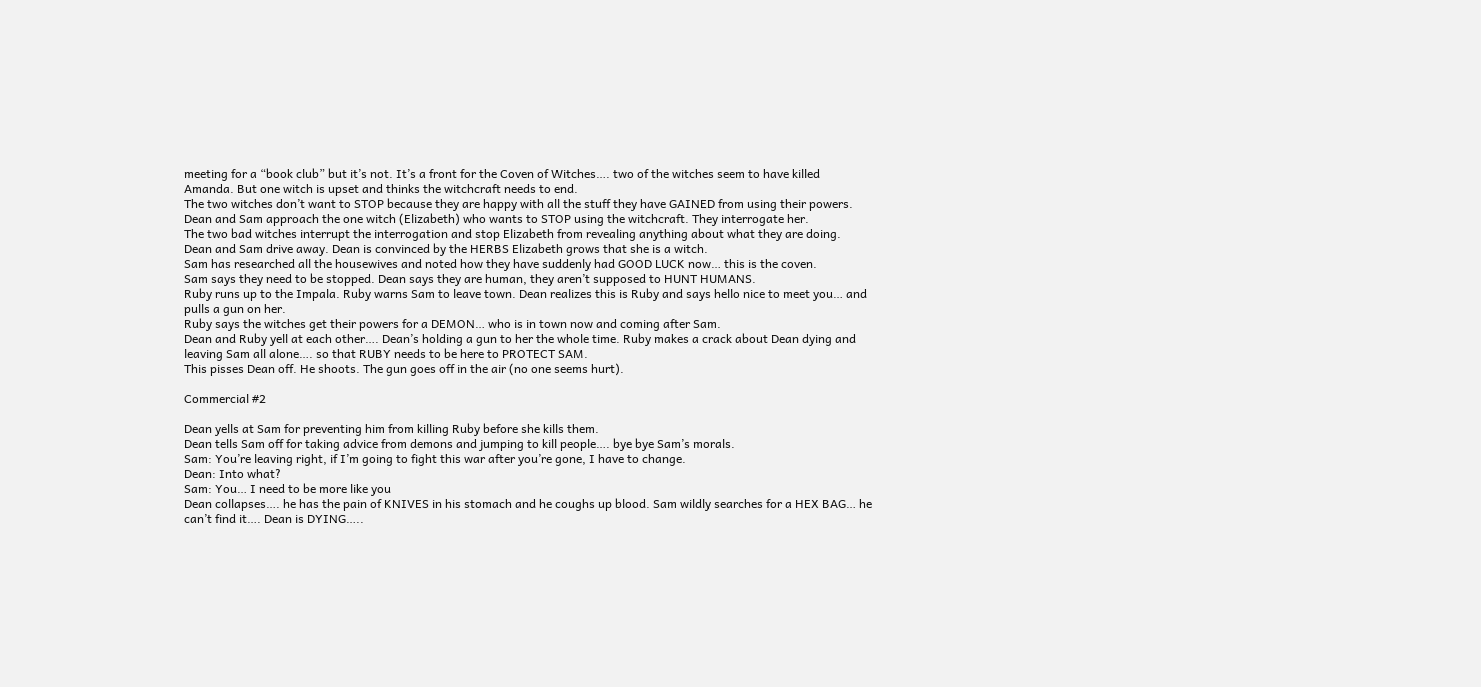meeting for a “book club” but it’s not. It’s a front for the Coven of Witches…. two of the witches seem to have killed Amanda. But one witch is upset and thinks the witchcraft needs to end.
The two witches don’t want to STOP because they are happy with all the stuff they have GAINED from using their powers.
Dean and Sam approach the one witch (Elizabeth) who wants to STOP using the witchcraft. They interrogate her.
The two bad witches interrupt the interrogation and stop Elizabeth from revealing anything about what they are doing.
Dean and Sam drive away. Dean is convinced by the HERBS Elizabeth grows that she is a witch.
Sam has researched all the housewives and noted how they have suddenly had GOOD LUCK now… this is the coven.
Sam says they need to be stopped. Dean says they are human, they aren’t supposed to HUNT HUMANS.
Ruby runs up to the Impala. Ruby warns Sam to leave town. Dean realizes this is Ruby and says hello nice to meet you… and pulls a gun on her.
Ruby says the witches get their powers for a DEMON… who is in town now and coming after Sam.
Dean and Ruby yell at each other…. Dean’s holding a gun to her the whole time. Ruby makes a crack about Dean dying and leaving Sam all alone…. so that RUBY needs to be here to PROTECT SAM.
This pisses Dean off. He shoots. The gun goes off in the air (no one seems hurt).

Commercial #2

Dean yells at Sam for preventing him from killing Ruby before she kills them.
Dean tells Sam off for taking advice from demons and jumping to kill people…. bye bye Sam’s morals.
Sam: You’re leaving right, if I’m going to fight this war after you’re gone, I have to change.
Dean: Into what?
Sam: You… I need to be more like you
Dean collapses…. he has the pain of KNIVES in his stomach and he coughs up blood. Sam wildly searches for a HEX BAG… he can’t find it…. Dean is DYING…..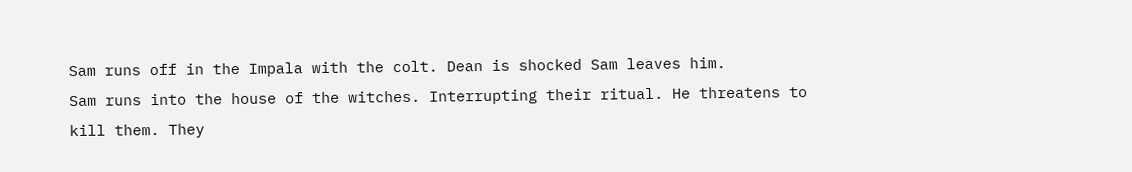Sam runs off in the Impala with the colt. Dean is shocked Sam leaves him.
Sam runs into the house of the witches. Interrupting their ritual. He threatens to kill them. They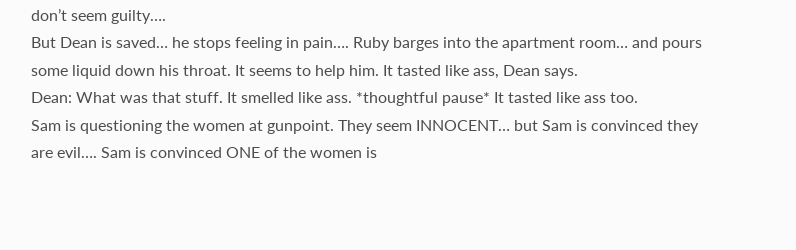don’t seem guilty….
But Dean is saved… he stops feeling in pain…. Ruby barges into the apartment room… and pours some liquid down his throat. It seems to help him. It tasted like ass, Dean says.
Dean: What was that stuff. It smelled like ass. *thoughtful pause* It tasted like ass too.
Sam is questioning the women at gunpoint. They seem INNOCENT… but Sam is convinced they are evil…. Sam is convinced ONE of the women is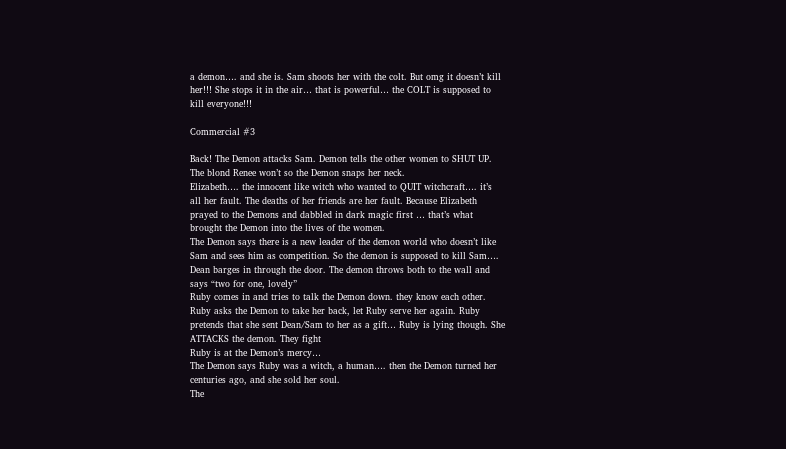a demon…. and she is. Sam shoots her with the colt. But omg it doesn’t kill her!!! She stops it in the air… that is powerful… the COLT is supposed to kill everyone!!!

Commercial #3

Back! The Demon attacks Sam. Demon tells the other women to SHUT UP. The blond Renee won’t so the Demon snaps her neck.
Elizabeth…. the innocent like witch who wanted to QUIT witchcraft…. it’s all her fault. The deaths of her friends are her fault. Because Elizabeth prayed to the Demons and dabbled in dark magic first … that’s what brought the Demon into the lives of the women.
The Demon says there is a new leader of the demon world who doesn’t like Sam and sees him as competition. So the demon is supposed to kill Sam….
Dean barges in through the door. The demon throws both to the wall and says “two for one, lovely”
Ruby comes in and tries to talk the Demon down. they know each other. Ruby asks the Demon to take her back, let Ruby serve her again. Ruby pretends that she sent Dean/Sam to her as a gift… Ruby is lying though. She ATTACKS the demon. They fight
Ruby is at the Demon’s mercy…
The Demon says Ruby was a witch, a human…. then the Demon turned her centuries ago, and she sold her soul.
The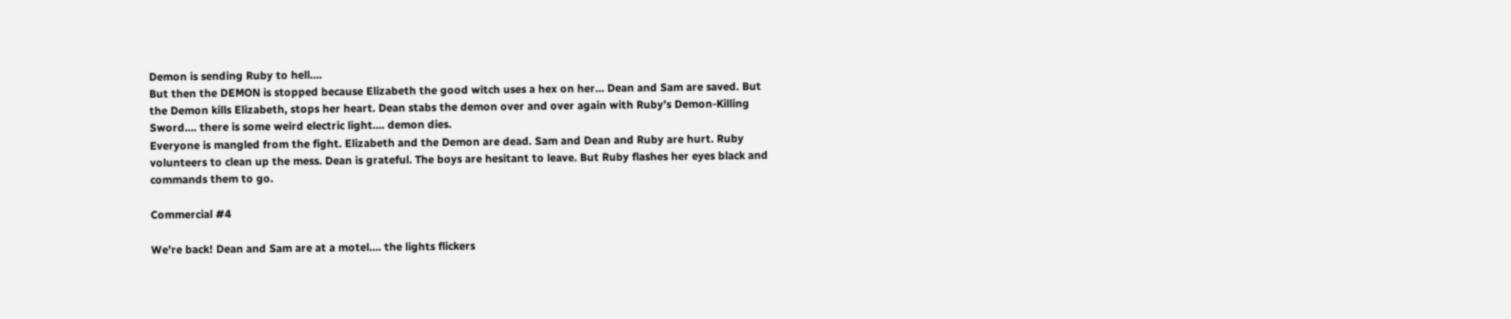Demon is sending Ruby to hell….
But then the DEMON is stopped because Elizabeth the good witch uses a hex on her… Dean and Sam are saved. But the Demon kills Elizabeth, stops her heart. Dean stabs the demon over and over again with Ruby’s Demon-Killing Sword…. there is some weird electric light…. demon dies.
Everyone is mangled from the fight. Elizabeth and the Demon are dead. Sam and Dean and Ruby are hurt. Ruby volunteers to clean up the mess. Dean is grateful. The boys are hesitant to leave. But Ruby flashes her eyes black and commands them to go.

Commercial #4

We’re back! Dean and Sam are at a motel…. the lights flickers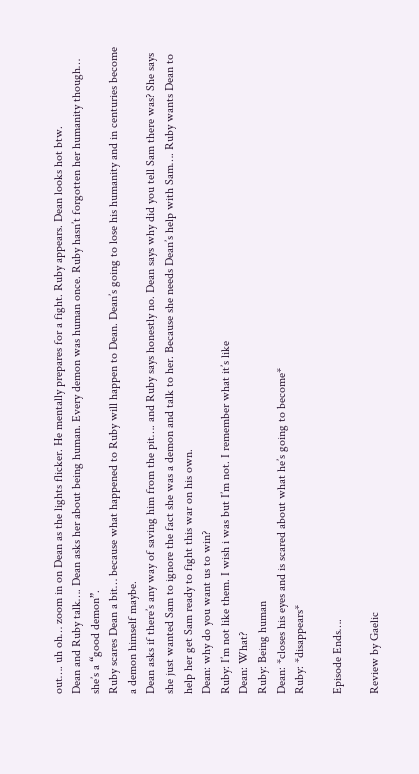out…. uh oh… zoom in on Dean as the lights flicker. He mentally prepares for a fight. Ruby appears. Dean looks hot btw.
Dean and Ruby talk…. Dean asks her about being human. Every demon was human once. Ruby hasn’t forgotten her humanity though… she’s a “good demon”.
Ruby scares Dean a bit… because what happened to Ruby will happen to Dean. Dean’s going to lose his humanity and in centuries become a demon himself maybe.
Dean asks if there’s any way of saving him from the pit…. and Ruby says honestly no. Dean says why did you tell Sam there was? She says she just wanted Sam to ignore the fact she was a demon and talk to her. Because she needs Dean’s help with Sam…. Ruby wants Dean to help her get Sam ready to fight this war on his own.
Dean: why do you want us to win?
Ruby: I’m not like them. I wish i was but I’m not. I remember what it’s like
Dean: What?
Ruby: Being human
Dean: *closes his eyes and is scared about what he’s going to become*
Ruby: *disappears*

Episode Ends….

Review by Gaelic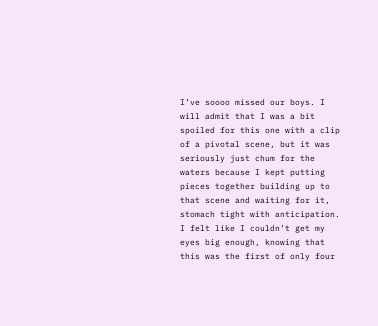I’ve soooo missed our boys. I will admit that I was a bit spoiled for this one with a clip of a pivotal scene, but it was seriously just chum for the waters because I kept putting pieces together building up to that scene and waiting for it, stomach tight with anticipation. I felt like I couldn’t get my eyes big enough, knowing that this was the first of only four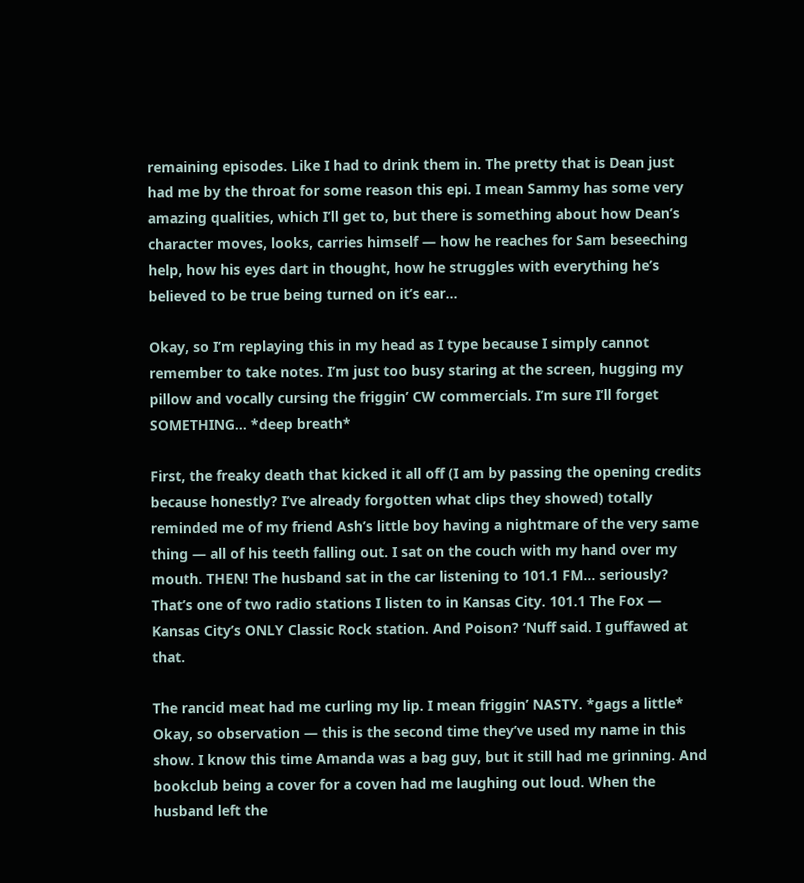remaining episodes. Like I had to drink them in. The pretty that is Dean just had me by the throat for some reason this epi. I mean Sammy has some very amazing qualities, which I’ll get to, but there is something about how Dean’s character moves, looks, carries himself — how he reaches for Sam beseeching help, how his eyes dart in thought, how he struggles with everything he’s believed to be true being turned on it’s ear…

Okay, so I’m replaying this in my head as I type because I simply cannot remember to take notes. I’m just too busy staring at the screen, hugging my pillow and vocally cursing the friggin’ CW commercials. I’m sure I’ll forget SOMETHING… *deep breath*

First, the freaky death that kicked it all off (I am by passing the opening credits because honestly? I’ve already forgotten what clips they showed) totally reminded me of my friend Ash’s little boy having a nightmare of the very same thing — all of his teeth falling out. I sat on the couch with my hand over my mouth. THEN! The husband sat in the car listening to 101.1 FM… seriously? That’s one of two radio stations I listen to in Kansas City. 101.1 The Fox — Kansas City’s ONLY Classic Rock station. And Poison? ‘Nuff said. I guffawed at that.

The rancid meat had me curling my lip. I mean friggin’ NASTY. *gags a little* Okay, so observation — this is the second time they’ve used my name in this show. I know this time Amanda was a bag guy, but it still had me grinning. And bookclub being a cover for a coven had me laughing out loud. When the husband left the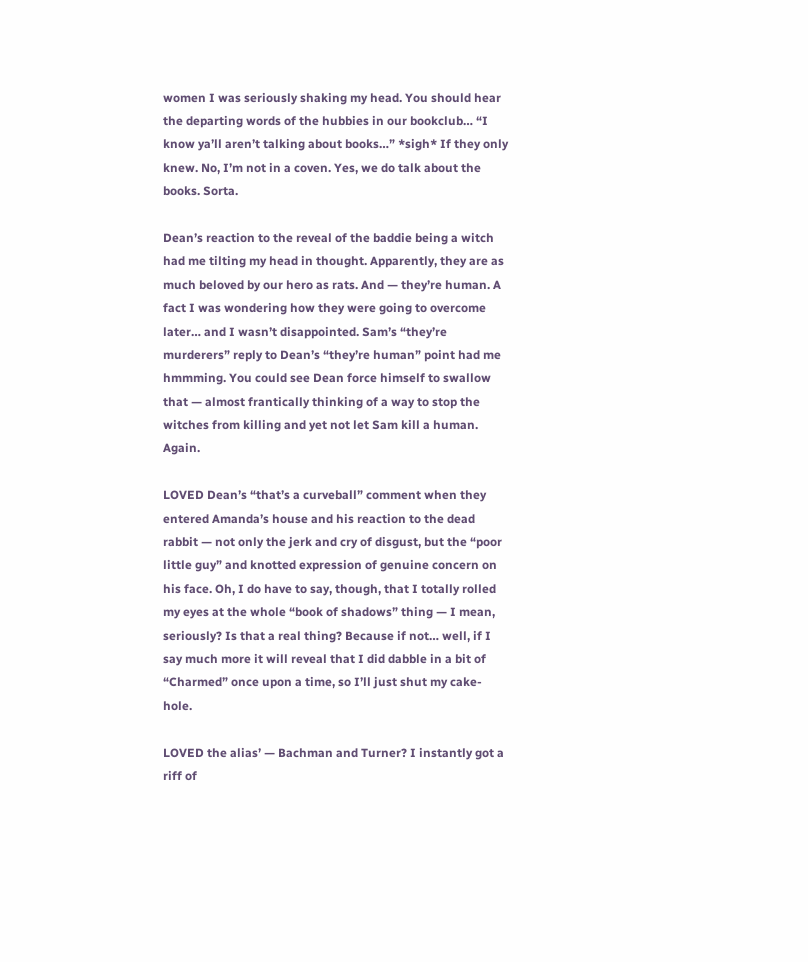women I was seriously shaking my head. You should hear the departing words of the hubbies in our bookclub… “I know ya’ll aren’t talking about books…” *sigh* If they only knew. No, I’m not in a coven. Yes, we do talk about the books. Sorta.

Dean’s reaction to the reveal of the baddie being a witch had me tilting my head in thought. Apparently, they are as much beloved by our hero as rats. And — they’re human. A fact I was wondering how they were going to overcome later… and I wasn’t disappointed. Sam’s “they’re murderers” reply to Dean’s “they’re human” point had me hmmming. You could see Dean force himself to swallow that — almost frantically thinking of a way to stop the witches from killing and yet not let Sam kill a human. Again.

LOVED Dean’s “that’s a curveball” comment when they entered Amanda’s house and his reaction to the dead rabbit — not only the jerk and cry of disgust, but the “poor little guy” and knotted expression of genuine concern on his face. Oh, I do have to say, though, that I totally rolled my eyes at the whole “book of shadows” thing — I mean, seriously? Is that a real thing? Because if not… well, if I say much more it will reveal that I did dabble in a bit of “Charmed” once upon a time, so I’ll just shut my cake-hole.

LOVED the alias’ — Bachman and Turner? I instantly got a riff of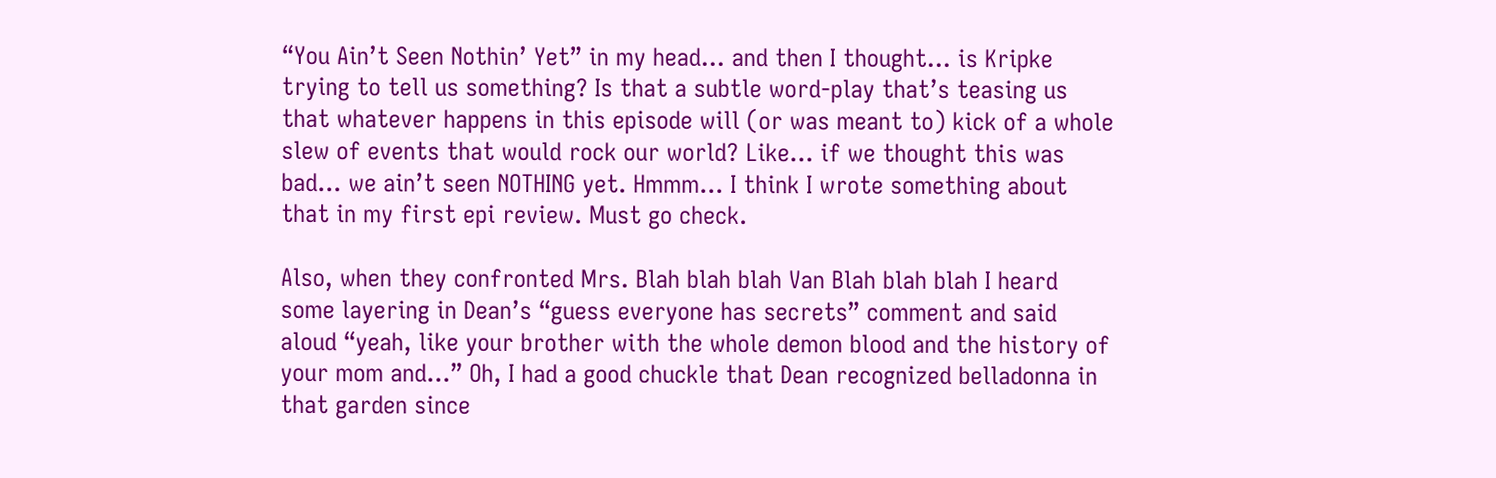“You Ain’t Seen Nothin’ Yet” in my head… and then I thought… is Kripke trying to tell us something? Is that a subtle word-play that’s teasing us that whatever happens in this episode will (or was meant to) kick of a whole slew of events that would rock our world? Like… if we thought this was bad… we ain’t seen NOTHING yet. Hmmm… I think I wrote something about that in my first epi review. Must go check.

Also, when they confronted Mrs. Blah blah blah Van Blah blah blah I heard some layering in Dean’s “guess everyone has secrets” comment and said aloud “yeah, like your brother with the whole demon blood and the history of your mom and…” Oh, I had a good chuckle that Dean recognized belladonna in that garden since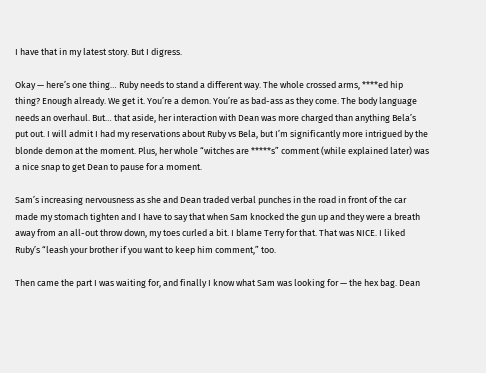I have that in my latest story. But I digress.

Okay — here’s one thing… Ruby needs to stand a different way. The whole crossed arms, ****ed hip thing? Enough already. We get it. You’re a demon. You’re as bad-ass as they come. The body language needs an overhaul. But… that aside, her interaction with Dean was more charged than anything Bela’s put out. I will admit I had my reservations about Ruby vs Bela, but I’m significantly more intrigued by the blonde demon at the moment. Plus, her whole “witches are *****s” comment (while explained later) was a nice snap to get Dean to pause for a moment.

Sam’s increasing nervousness as she and Dean traded verbal punches in the road in front of the car made my stomach tighten and I have to say that when Sam knocked the gun up and they were a breath away from an all-out throw down, my toes curled a bit. I blame Terry for that. That was NICE. I liked Ruby’s “leash your brother if you want to keep him comment,” too.

Then came the part I was waiting for, and finally I know what Sam was looking for — the hex bag. Dean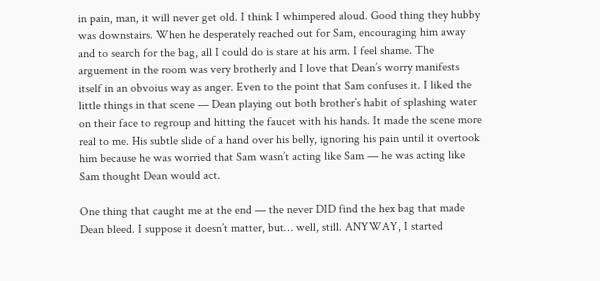in pain, man, it will never get old. I think I whimpered aloud. Good thing they hubby was downstairs. When he desperately reached out for Sam, encouraging him away and to search for the bag, all I could do is stare at his arm. I feel shame. The arguement in the room was very brotherly and I love that Dean’s worry manifests itself in an obvoius way as anger. Even to the point that Sam confuses it. I liked the little things in that scene — Dean playing out both brother’s habit of splashing water on their face to regroup and hitting the faucet with his hands. It made the scene more real to me. His subtle slide of a hand over his belly, ignoring his pain until it overtook him because he was worried that Sam wasn’t acting like Sam — he was acting like Sam thought Dean would act.

One thing that caught me at the end — the never DID find the hex bag that made Dean bleed. I suppose it doesn’t matter, but… well, still. ANYWAY, I started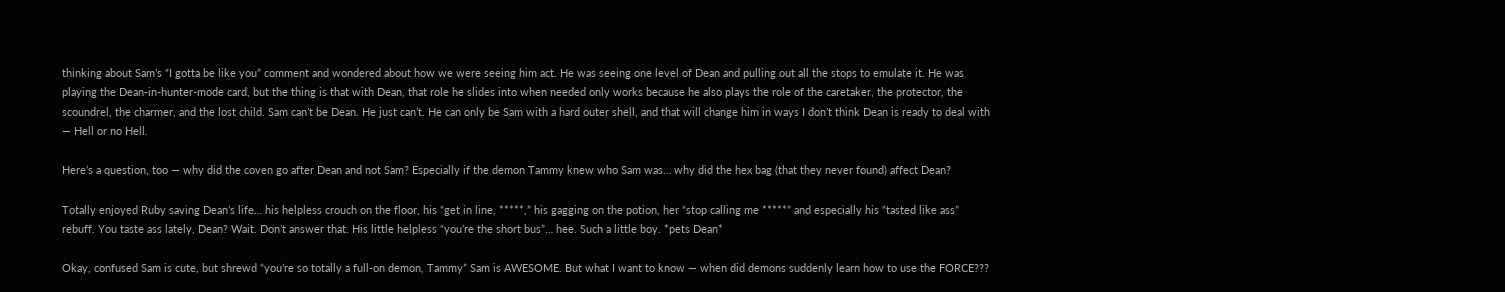thinking about Sam’s “I gotta be like you” comment and wondered about how we were seeing him act. He was seeing one level of Dean and pulling out all the stops to emulate it. He was playing the Dean-in-hunter-mode card, but the thing is that with Dean, that role he slides into when needed only works because he also plays the role of the caretaker, the protector, the scoundrel, the charmer, and the lost child. Sam can’t be Dean. He just can’t. He can only be Sam with a hard outer shell, and that will change him in ways I don’t think Dean is ready to deal with — Hell or no Hell.

Here’s a question, too — why did the coven go after Dean and not Sam? Especially if the demon Tammy knew who Sam was… why did the hex bag (that they never found) affect Dean?

Totally enjoyed Ruby saving Dean’s life… his helpless crouch on the floor, his “get in line, *****,” his gagging on the potion, her “stop calling me *****” and especially his “tasted like ass” rebuff. You taste ass lately, Dean? Wait. Don’t answer that. His little helpless “you’re the short bus”… hee. Such a little boy. *pets Dean*

Okay, confused Sam is cute, but shrewd “you’re so totally a full-on demon, Tammy” Sam is AWESOME. But what I want to know — when did demons suddenly learn how to use the FORCE???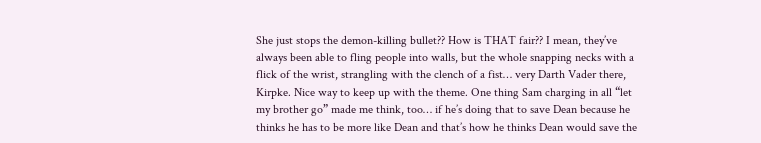She just stops the demon-killing bullet?? How is THAT fair?? I mean, they’ve always been able to fling people into walls, but the whole snapping necks with a flick of the wrist, strangling with the clench of a fist… very Darth Vader there, Kirpke. Nice way to keep up with the theme. One thing Sam charging in all “let my brother go” made me think, too… if he’s doing that to save Dean because he thinks he has to be more like Dean and that’s how he thinks Dean would save the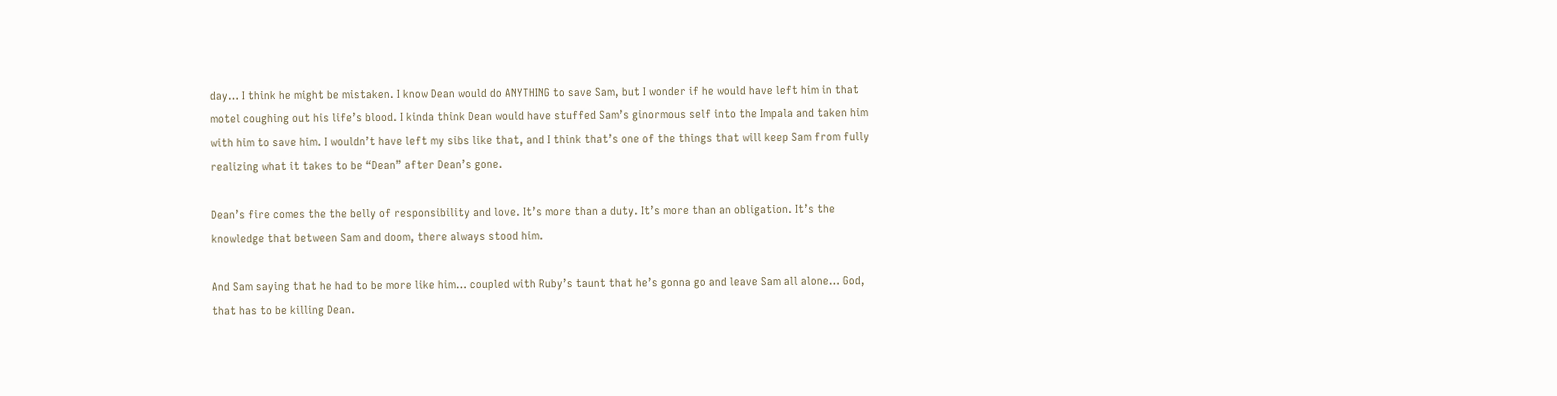day… I think he might be mistaken. I know Dean would do ANYTHING to save Sam, but I wonder if he would have left him in that motel coughing out his life’s blood. I kinda think Dean would have stuffed Sam’s ginormous self into the Impala and taken him with him to save him. I wouldn’t have left my sibs like that, and I think that’s one of the things that will keep Sam from fully realizing what it takes to be “Dean” after Dean’s gone.

Dean’s fire comes the the belly of responsibility and love. It’s more than a duty. It’s more than an obligation. It’s the knowledge that between Sam and doom, there always stood him.

And Sam saying that he had to be more like him… coupled with Ruby’s taunt that he’s gonna go and leave Sam all alone… God, that has to be killing Dean.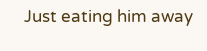Just eating him away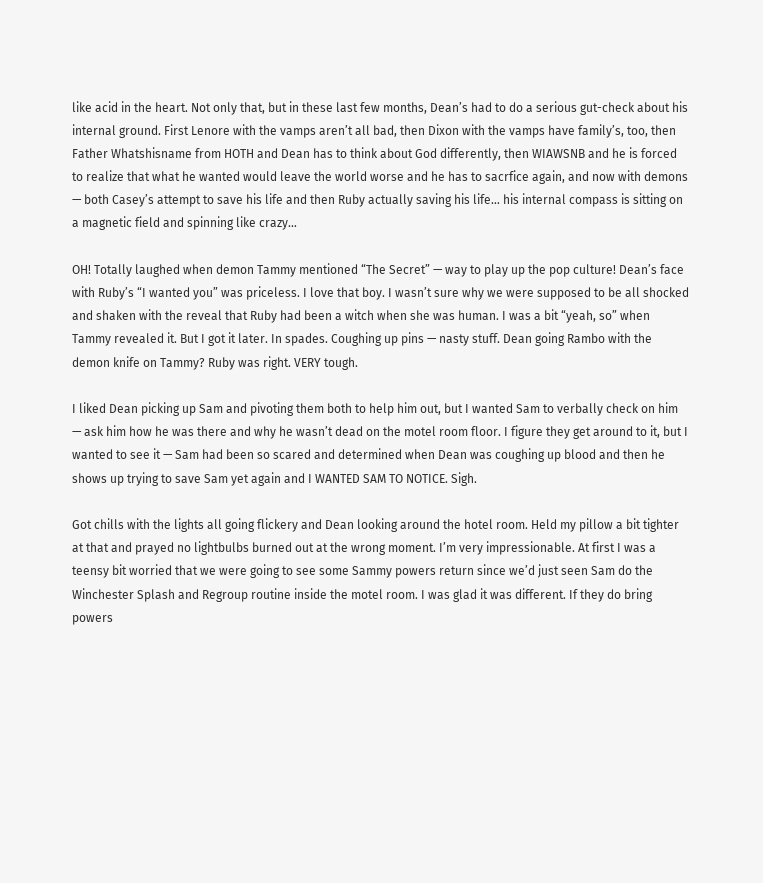like acid in the heart. Not only that, but in these last few months, Dean’s had to do a serious gut-check about his internal ground. First Lenore with the vamps aren’t all bad, then Dixon with the vamps have family’s, too, then Father Whatshisname from HOTH and Dean has to think about God differently, then WIAWSNB and he is forced to realize that what he wanted would leave the world worse and he has to sacrfice again, and now with demons — both Casey’s attempt to save his life and then Ruby actually saving his life… his internal compass is sitting on a magnetic field and spinning like crazy…

OH! Totally laughed when demon Tammy mentioned “The Secret” — way to play up the pop culture! Dean’s face with Ruby’s “I wanted you” was priceless. I love that boy. I wasn’t sure why we were supposed to be all shocked and shaken with the reveal that Ruby had been a witch when she was human. I was a bit “yeah, so” when Tammy revealed it. But I got it later. In spades. Coughing up pins — nasty stuff. Dean going Rambo with the demon knife on Tammy? Ruby was right. VERY tough.

I liked Dean picking up Sam and pivoting them both to help him out, but I wanted Sam to verbally check on him — ask him how he was there and why he wasn’t dead on the motel room floor. I figure they get around to it, but I wanted to see it — Sam had been so scared and determined when Dean was coughing up blood and then he shows up trying to save Sam yet again and I WANTED SAM TO NOTICE. Sigh.

Got chills with the lights all going flickery and Dean looking around the hotel room. Held my pillow a bit tighter at that and prayed no lightbulbs burned out at the wrong moment. I’m very impressionable. At first I was a teensy bit worried that we were going to see some Sammy powers return since we’d just seen Sam do the Winchester Splash and Regroup routine inside the motel room. I was glad it was different. If they do bring powers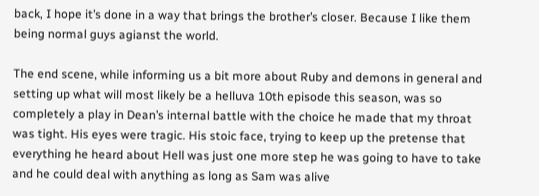back, I hope it’s done in a way that brings the brother’s closer. Because I like them being normal guys agianst the world.

The end scene, while informing us a bit more about Ruby and demons in general and setting up what will most likely be a helluva 10th episode this season, was so completely a play in Dean’s internal battle with the choice he made that my throat was tight. His eyes were tragic. His stoic face, trying to keep up the pretense that everything he heard about Hell was just one more step he was going to have to take and he could deal with anything as long as Sam was alive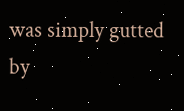was simply gutted by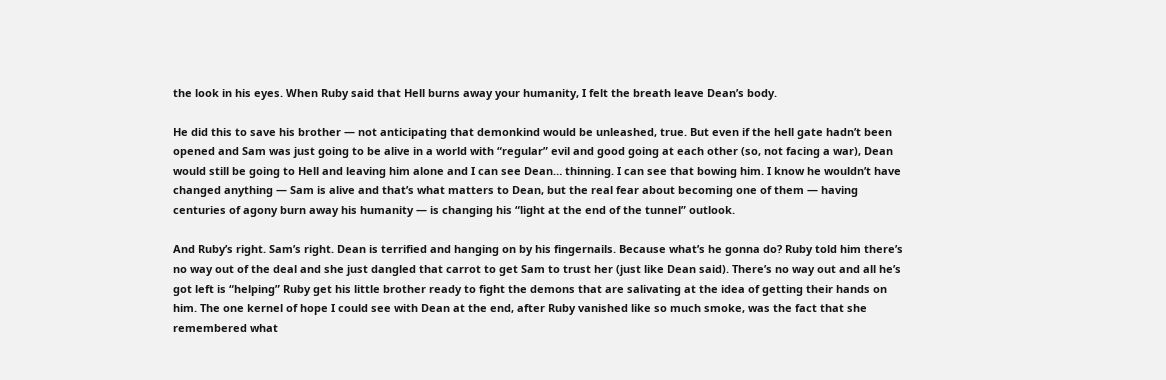the look in his eyes. When Ruby said that Hell burns away your humanity, I felt the breath leave Dean’s body.

He did this to save his brother — not anticipating that demonkind would be unleashed, true. But even if the hell gate hadn’t been opened and Sam was just going to be alive in a world with “regular” evil and good going at each other (so, not facing a war), Dean would still be going to Hell and leaving him alone and I can see Dean… thinning. I can see that bowing him. I know he wouldn’t have changed anything — Sam is alive and that’s what matters to Dean, but the real fear about becoming one of them — having centuries of agony burn away his humanity — is changing his “light at the end of the tunnel” outlook.

And Ruby’s right. Sam’s right. Dean is terrified and hanging on by his fingernails. Because what’s he gonna do? Ruby told him there’s no way out of the deal and she just dangled that carrot to get Sam to trust her (just like Dean said). There’s no way out and all he’s got left is “helping” Ruby get his little brother ready to fight the demons that are salivating at the idea of getting their hands on him. The one kernel of hope I could see with Dean at the end, after Ruby vanished like so much smoke, was the fact that she remembered what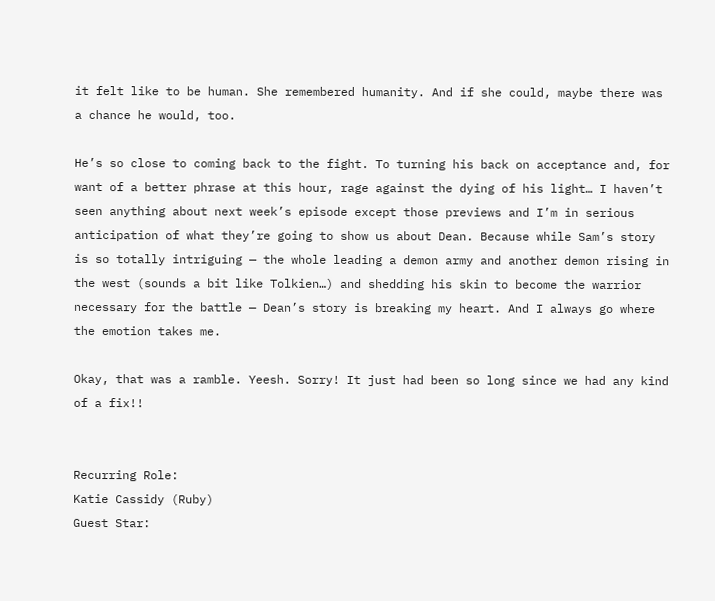it felt like to be human. She remembered humanity. And if she could, maybe there was a chance he would, too.

He’s so close to coming back to the fight. To turning his back on acceptance and, for want of a better phrase at this hour, rage against the dying of his light… I haven’t seen anything about next week’s episode except those previews and I’m in serious anticipation of what they’re going to show us about Dean. Because while Sam’s story is so totally intriguing — the whole leading a demon army and another demon rising in the west (sounds a bit like Tolkien…) and shedding his skin to become the warrior necessary for the battle — Dean’s story is breaking my heart. And I always go where the emotion takes me.

Okay, that was a ramble. Yeesh. Sorry! It just had been so long since we had any kind of a fix!!


Recurring Role:
Katie Cassidy (Ruby)
Guest Star: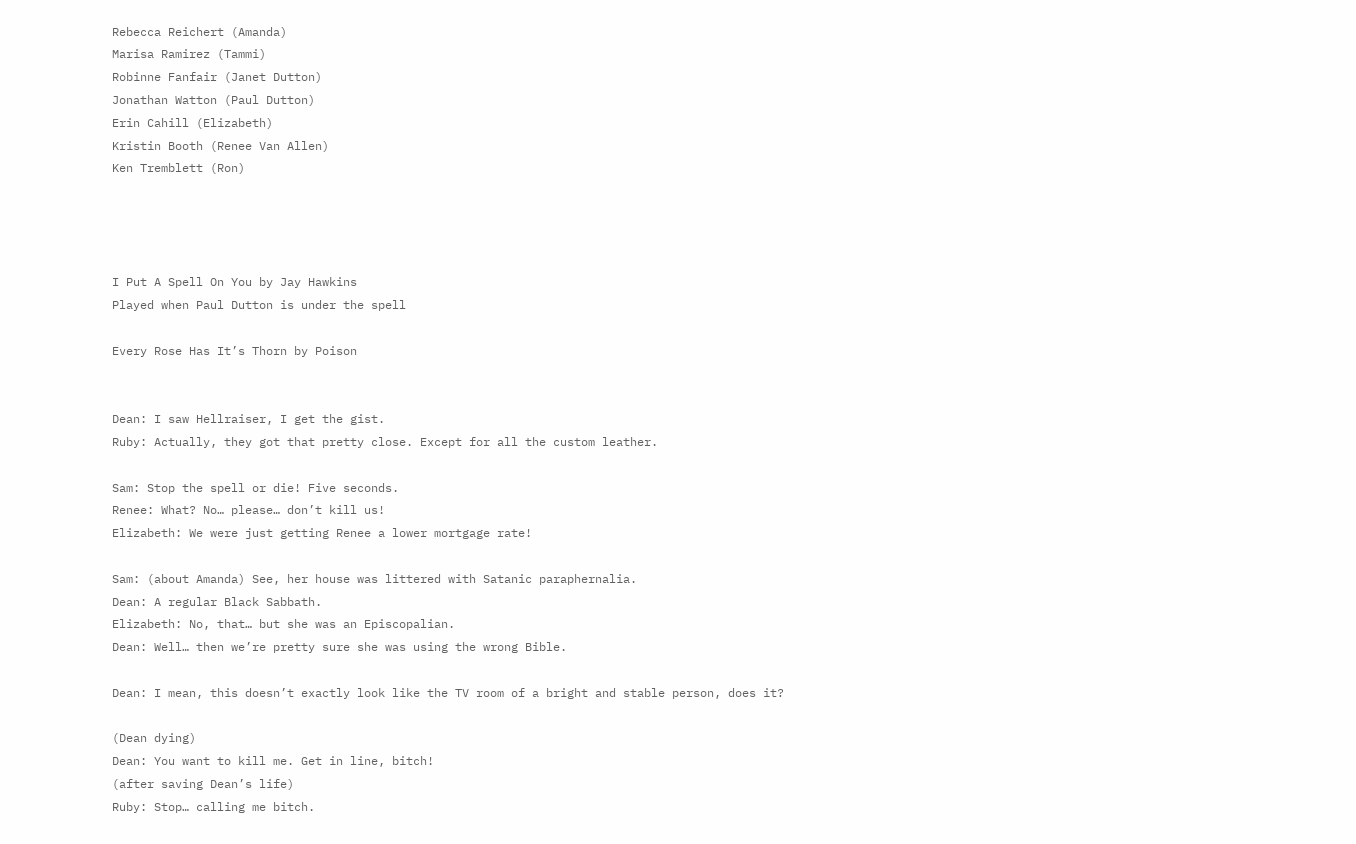Rebecca Reichert (Amanda)
Marisa Ramirez (Tammi)
Robinne Fanfair (Janet Dutton)
Jonathan Watton (Paul Dutton)
Erin Cahill (Elizabeth)
Kristin Booth (Renee Van Allen)
Ken Tremblett (Ron)




I Put A Spell On You by Jay Hawkins
Played when Paul Dutton is under the spell

Every Rose Has It’s Thorn by Poison


Dean: I saw Hellraiser, I get the gist.
Ruby: Actually, they got that pretty close. Except for all the custom leather.

Sam: Stop the spell or die! Five seconds.
Renee: What? No… please… don’t kill us!
Elizabeth: We were just getting Renee a lower mortgage rate!

Sam: (about Amanda) See, her house was littered with Satanic paraphernalia.
Dean: A regular Black Sabbath.
Elizabeth: No, that… but she was an Episcopalian.
Dean: Well… then we’re pretty sure she was using the wrong Bible.

Dean: I mean, this doesn’t exactly look like the TV room of a bright and stable person, does it?

(Dean dying)
Dean: You want to kill me. Get in line, bitch!
(after saving Dean’s life)
Ruby: Stop… calling me bitch.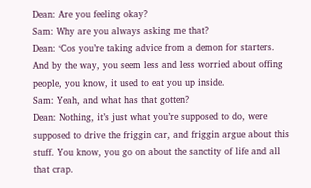Dean: Are you feeling okay?
Sam: Why are you always asking me that?
Dean: ‘Cos you’re taking advice from a demon for starters. And by the way, you seem less and less worried about offing people, you know, it used to eat you up inside.
Sam: Yeah, and what has that gotten?
Dean: Nothing, it’s just what you’re supposed to do, were supposed to drive the friggin car, and friggin argue about this stuff. You know, you go on about the sanctity of life and all that crap.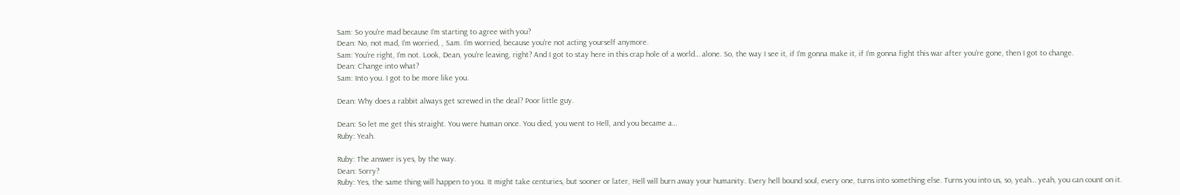Sam: So you’re mad because I’m starting to agree with you?
Dean: No, not mad, I’m worried, , Sam. I’m worried, because you’re not acting yourself anymore.
Sam: You’re right, I’m not. Look, Dean, you’re leaving, right? And I got to stay here in this crap hole of a world… alone. So, the way I see it, if I’m gonna make it, if I’m gonna fight this war after you’re gone, then I got to change.
Dean: Change into what?
Sam: Into you. I got to be more like you.

Dean: Why does a rabbit always get screwed in the deal? Poor little guy.

Dean: So let me get this straight. You were human once. You died, you went to Hell, and you became a…
Ruby: Yeah.

Ruby: The answer is yes, by the way.
Dean: Sorry?
Ruby: Yes, the same thing will happen to you. It might take centuries, but sooner or later, Hell will burn away your humanity. Every hell bound soul, every one, turns into something else. Turns you into us, so, yeah… yeah, you can count on it.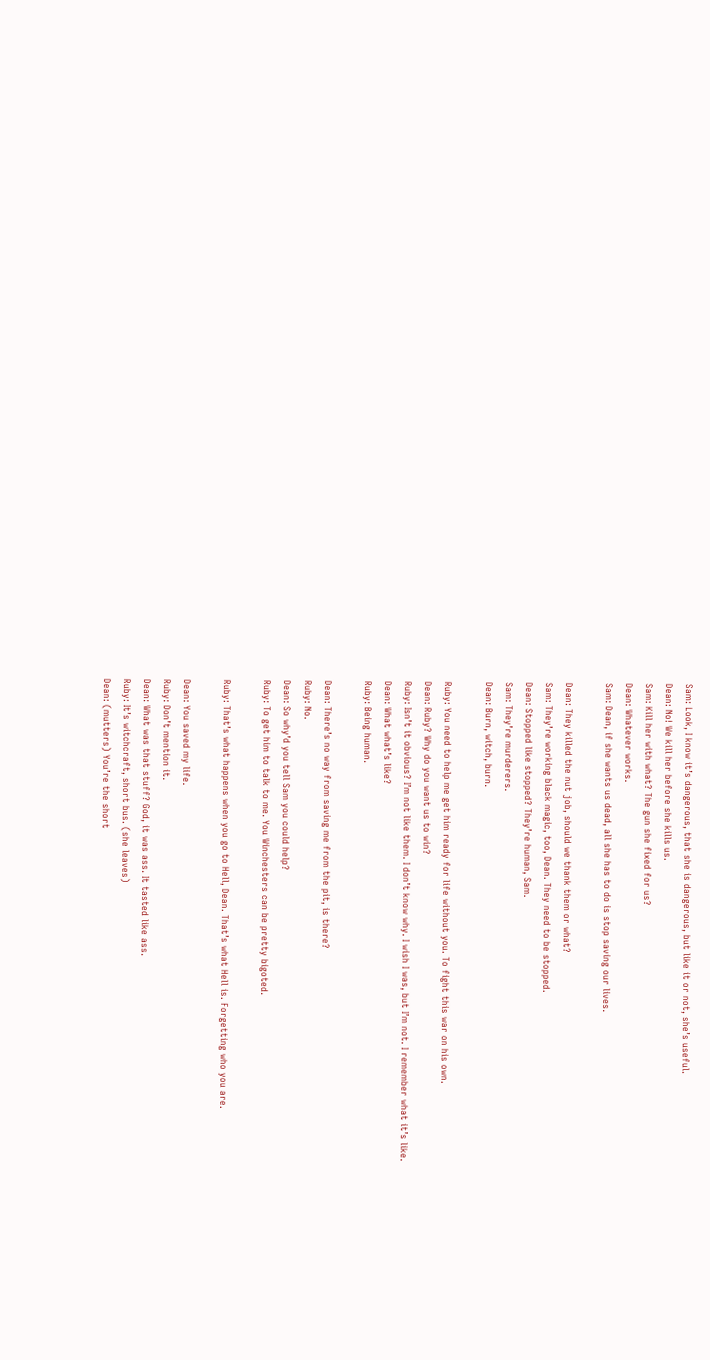Sam: Look, I know it’s dangerous, that she is dangerous, but like it or not, she’s useful.
Dean: No! We kill her before she kills us.
Sam: Kill her with what? The gun she fixed for us?
Dean: Whatever works.
Sam: Dean, if she wants us dead, all she has to do is stop saving our lives.

Dean: They killed the nut job, should we thank them or what?
Sam: They’re working black magic, too, Dean. They need to be stopped.
Dean: Stopped like stopped? They’re human, Sam.
Sam: They’re murderers.
Dean: Burn, witch, burn.

Ruby: You need to help me get him ready for life without you. To fight this war on his own.
Dean: Ruby? Why do you want us to win?
Ruby: Isn’t it obvious? I’m not like them. I don’t know why. I wish I was, but I’m not. I remember what it’s like.
Dean: What what’s like?
Ruby: Being human.

Dean: There’s no way from saving me from the pit, is there?
Ruby: No.
Dean: So why’d you tell Sam you could help?
Ruby: To get him to talk to me. You Winchesters can be pretty bigoted.

Ruby: That’s what happens when you go to Hell, Dean. That’s what Hell is. Forgetting who you are.

Dean: You saved my life.
Ruby: Don’t mention it.
Dean: What was that stuff? God, it was ass. It tasted like ass.
Ruby: It’s witchcraft, short bus. (she leaves)
Dean: (mutters) You’re the short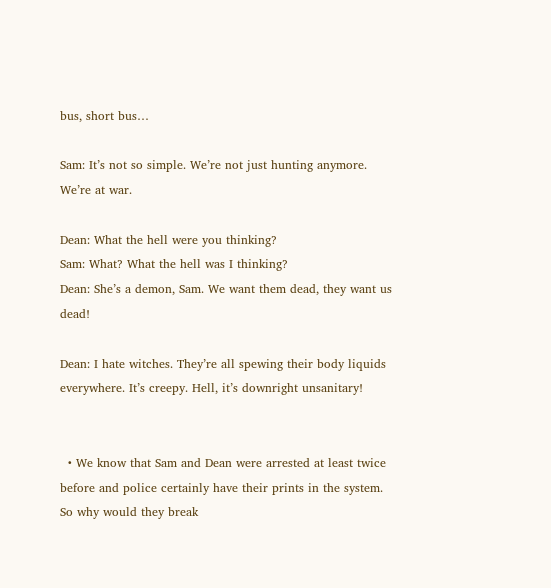bus, short bus…

Sam: It’s not so simple. We’re not just hunting anymore. We’re at war.

Dean: What the hell were you thinking?
Sam: What? What the hell was I thinking?
Dean: She’s a demon, Sam. We want them dead, they want us dead!

Dean: I hate witches. They’re all spewing their body liquids everywhere. It’s creepy. Hell, it’s downright unsanitary!


  • We know that Sam and Dean were arrested at least twice before and police certainly have their prints in the system. So why would they break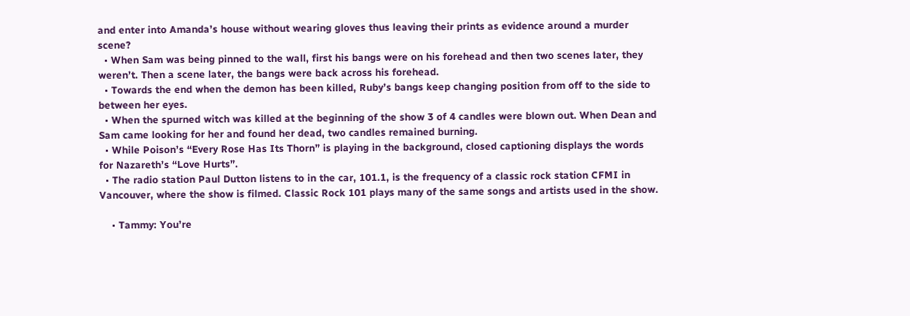and enter into Amanda’s house without wearing gloves thus leaving their prints as evidence around a murder scene?
  • When Sam was being pinned to the wall, first his bangs were on his forehead and then two scenes later, they weren’t. Then a scene later, the bangs were back across his forehead.
  • Towards the end when the demon has been killed, Ruby’s bangs keep changing position from off to the side to between her eyes.
  • When the spurned witch was killed at the beginning of the show 3 of 4 candles were blown out. When Dean and Sam came looking for her and found her dead, two candles remained burning.
  • While Poison’s “Every Rose Has Its Thorn” is playing in the background, closed captioning displays the words for Nazareth’s “Love Hurts”.
  • The radio station Paul Dutton listens to in the car, 101.1, is the frequency of a classic rock station CFMI in Vancouver, where the show is filmed. Classic Rock 101 plays many of the same songs and artists used in the show.

    • Tammy: You’re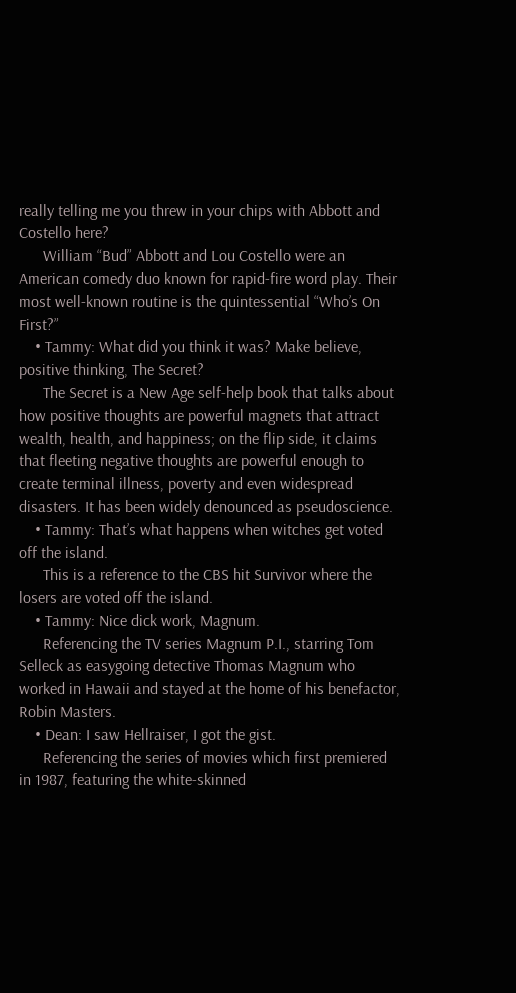really telling me you threw in your chips with Abbott and Costello here?
      William “Bud” Abbott and Lou Costello were an American comedy duo known for rapid-fire word play. Their most well-known routine is the quintessential “Who’s On First?”
    • Tammy: What did you think it was? Make believe, positive thinking, The Secret?
      The Secret is a New Age self-help book that talks about how positive thoughts are powerful magnets that attract wealth, health, and happiness; on the flip side, it claims that fleeting negative thoughts are powerful enough to create terminal illness, poverty and even widespread disasters. It has been widely denounced as pseudoscience.
    • Tammy: That’s what happens when witches get voted off the island.
      This is a reference to the CBS hit Survivor where the losers are voted off the island.
    • Tammy: Nice dick work, Magnum.
      Referencing the TV series Magnum P.I., starring Tom Selleck as easygoing detective Thomas Magnum who worked in Hawaii and stayed at the home of his benefactor, Robin Masters.
    • Dean: I saw Hellraiser, I got the gist.
      Referencing the series of movies which first premiered in 1987, featuring the white-skinned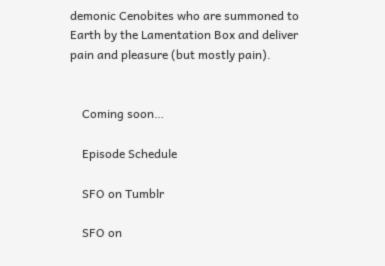demonic Cenobites who are summoned to Earth by the Lamentation Box and deliver pain and pleasure (but mostly pain).


    Coming soon…

    Episode Schedule

    SFO on Tumblr

    SFO on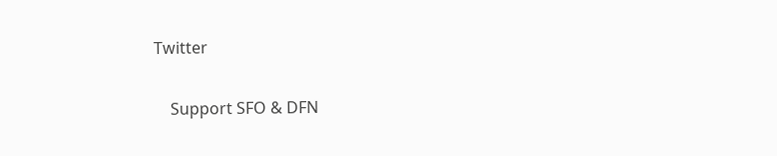Twitter

    Support SFO & DFN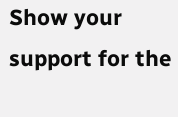Show your support for the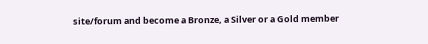site/forum and become a Bronze, a Silver or a Gold member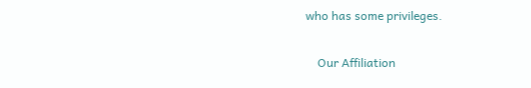who has some privileges.

    Our Affiliation